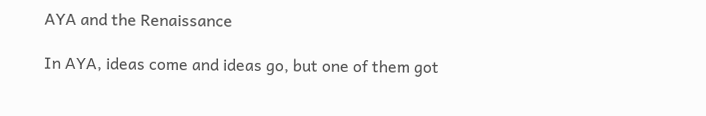AYA and the Renaissance

In AYA, ideas come and ideas go, but one of them got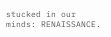stucked in our minds: RENAISSANCE.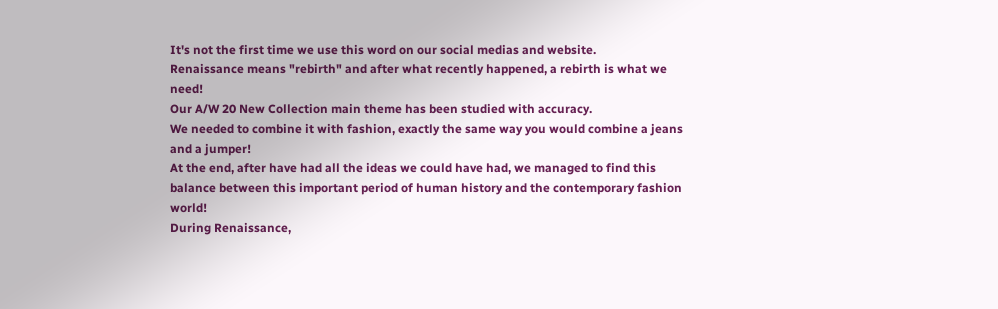It's not the first time we use this word on our social medias and website.
Renaissance means "rebirth" and after what recently happened, a rebirth is what we need!
Our A/W 20 New Collection main theme has been studied with accuracy.
We needed to combine it with fashion, exactly the same way you would combine a jeans and a jumper!
At the end, after have had all the ideas we could have had, we managed to find this balance between this important period of human history and the contemporary fashion world!
During Renaissance,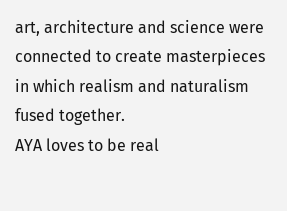art, architecture and science were connected to create masterpieces in which realism and naturalism fused together.
AYA loves to be real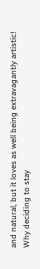and natural, but it loves as well being extravagantly artistic!
Why deciding to stay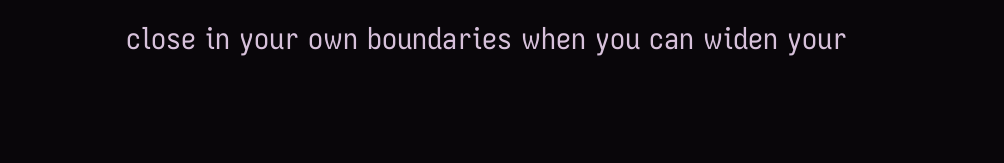close in your own boundaries when you can widen your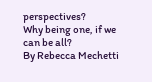perspectives?
Why being one, if we can be all?
By Rebecca Mechetti